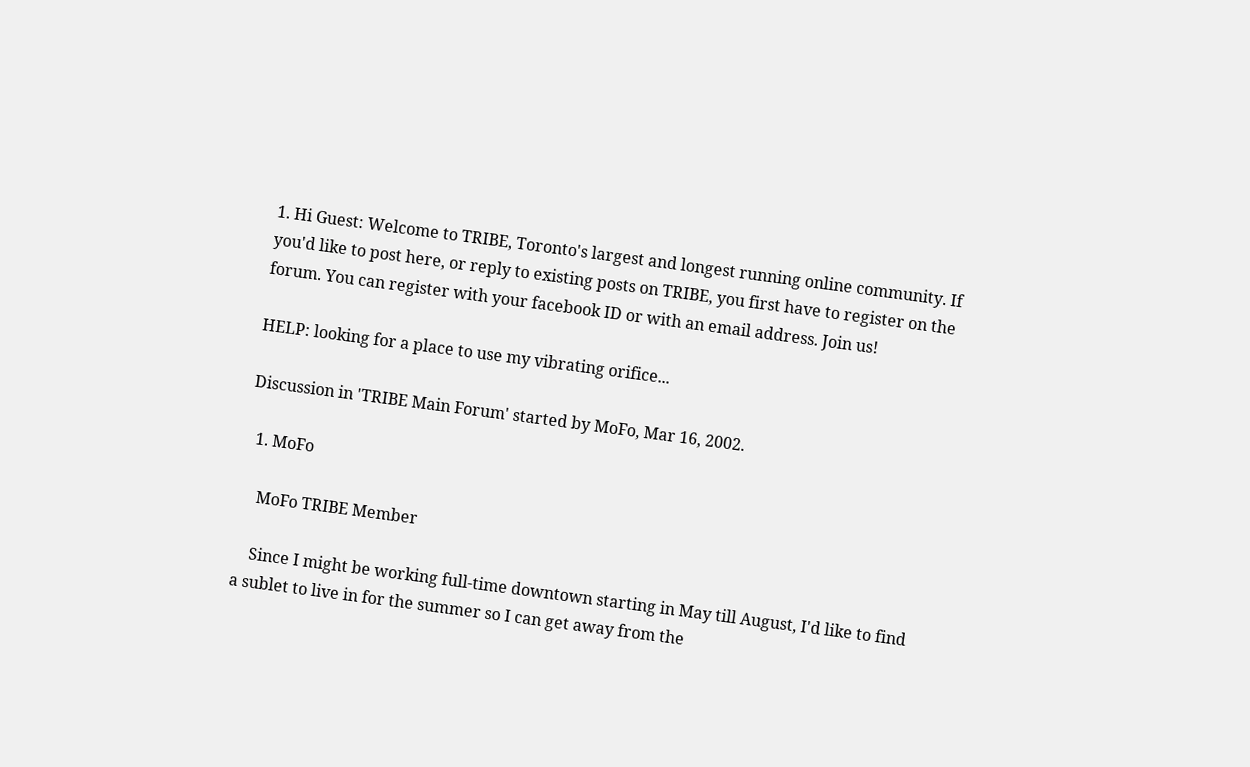1. Hi Guest: Welcome to TRIBE, Toronto's largest and longest running online community. If you'd like to post here, or reply to existing posts on TRIBE, you first have to register on the forum. You can register with your facebook ID or with an email address. Join us!

HELP: looking for a place to use my vibrating orifice...

Discussion in 'TRIBE Main Forum' started by MoFo, Mar 16, 2002.

  1. MoFo

    MoFo TRIBE Member

    Since I might be working full-time downtown starting in May till August, I'd like to find a sublet to live in for the summer so I can get away from the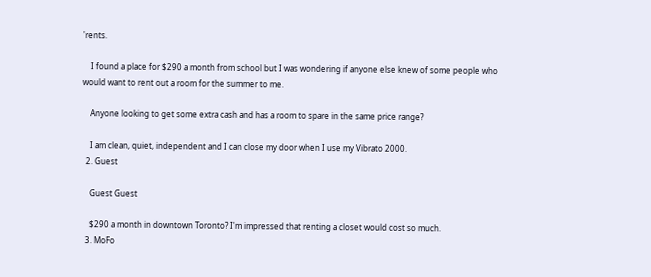'rents.

    I found a place for $290 a month from school but I was wondering if anyone else knew of some people who would want to rent out a room for the summer to me.

    Anyone looking to get some extra cash and has a room to spare in the same price range?

    I am clean, quiet, independent and I can close my door when I use my Vibrato 2000.
  2. Guest

    Guest Guest

    $290 a month in downtown Toronto? I'm impressed that renting a closet would cost so much.
  3. MoFo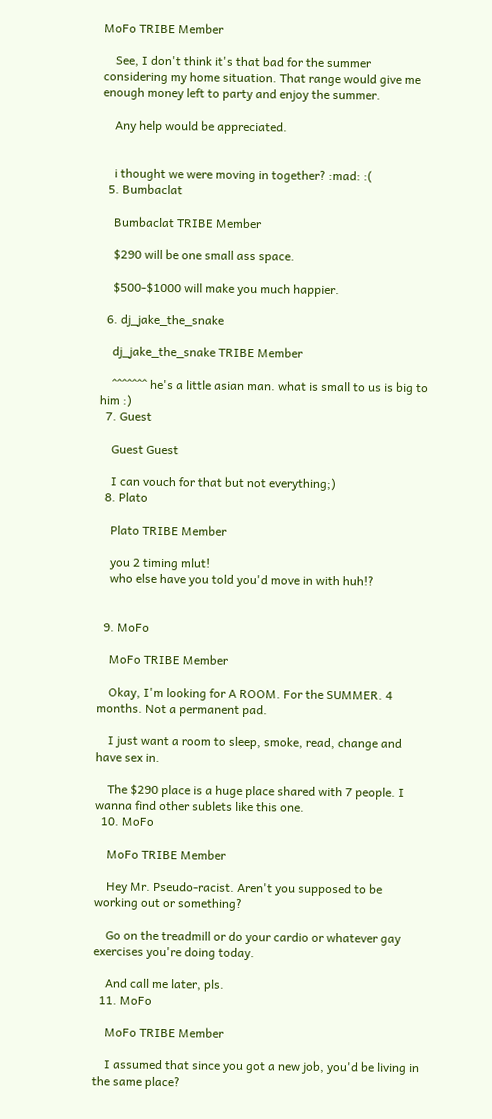MoFo TRIBE Member

    See, I don't think it's that bad for the summer considering my home situation. That range would give me enough money left to party and enjoy the summer.

    Any help would be appreciated.


    i thought we were moving in together? :mad: :(
  5. Bumbaclat

    Bumbaclat TRIBE Member

    $290 will be one small ass space.

    $500-$1000 will make you much happier.

  6. dj_jake_the_snake

    dj_jake_the_snake TRIBE Member

    ^^^^^^^ he's a little asian man. what is small to us is big to him :)
  7. Guest

    Guest Guest

    I can vouch for that but not everything;)
  8. Plato

    Plato TRIBE Member

    you 2 timing mlut!
    who else have you told you'd move in with huh!?


  9. MoFo

    MoFo TRIBE Member

    Okay, I'm looking for A ROOM. For the SUMMER. 4 months. Not a permanent pad.

    I just want a room to sleep, smoke, read, change and have sex in.

    The $290 place is a huge place shared with 7 people. I wanna find other sublets like this one.
  10. MoFo

    MoFo TRIBE Member

    Hey Mr. Pseudo-racist. Aren't you supposed to be working out or something?

    Go on the treadmill or do your cardio or whatever gay exercises you're doing today.

    And call me later, pls.
  11. MoFo

    MoFo TRIBE Member

    I assumed that since you got a new job, you'd be living in the same place?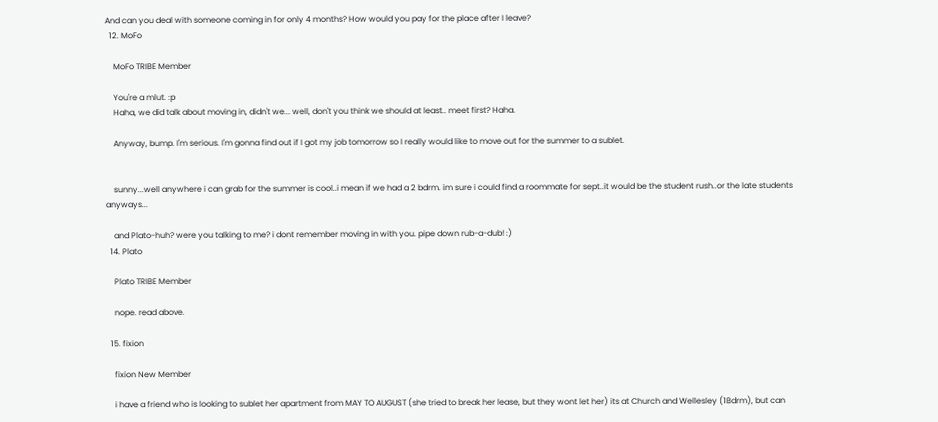And can you deal with someone coming in for only 4 months? How would you pay for the place after I leave?
  12. MoFo

    MoFo TRIBE Member

    You're a mlut. :p
    Haha, we did talk about moving in, didn't we... well, don't you think we should at least.. meet first? Haha.

    Anyway, bump. I'm serious. I'm gonna find out if I got my job tomorrow so I really would like to move out for the summer to a sublet.


    sunny...well anywhere i can grab for the summer is cool..i mean if we had a 2 bdrm. im sure i could find a roommate for sept..it would be the student rush..or the late students anyways...

    and Plato-huh? were you talking to me? i dont remember moving in with you. pipe down rub-a-dub! :)
  14. Plato

    Plato TRIBE Member

    nope. read above.

  15. fixion

    fixion New Member

    i have a friend who is looking to sublet her apartment from MAY TO AUGUST (she tried to break her lease, but they wont let her) its at Church and Wellesley (1Bdrm), but can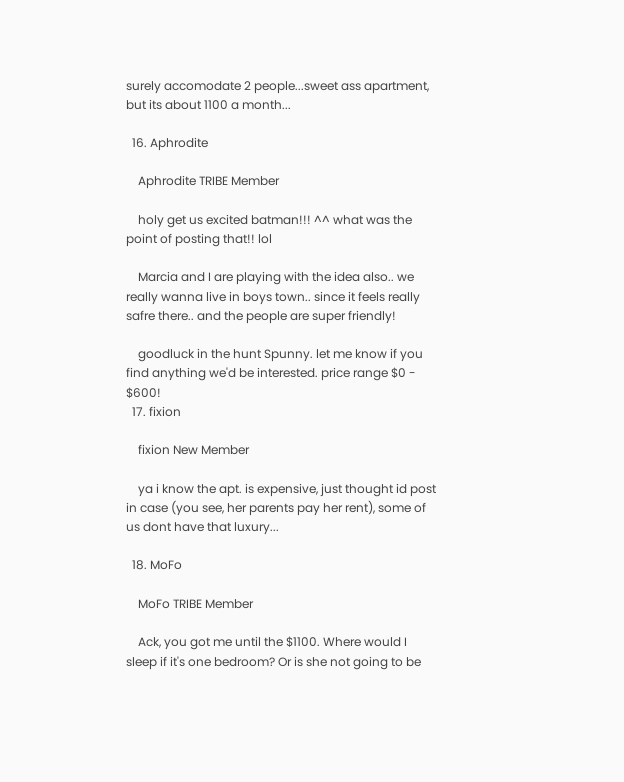surely accomodate 2 people...sweet ass apartment, but its about 1100 a month...

  16. Aphrodite

    Aphrodite TRIBE Member

    holy get us excited batman!!! ^^ what was the point of posting that!! lol

    Marcia and I are playing with the idea also.. we really wanna live in boys town.. since it feels really safre there.. and the people are super friendly!

    goodluck in the hunt Spunny. let me know if you find anything we'd be interested. price range $0 - $600!
  17. fixion

    fixion New Member

    ya i know the apt. is expensive, just thought id post in case (you see, her parents pay her rent), some of us dont have that luxury...

  18. MoFo

    MoFo TRIBE Member

    Ack, you got me until the $1100. Where would I sleep if it's one bedroom? Or is she not going to be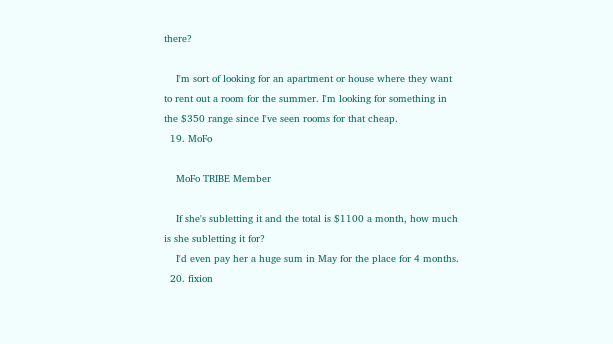there?

    I'm sort of looking for an apartment or house where they want to rent out a room for the summer. I'm looking for something in the $350 range since I've seen rooms for that cheap.
  19. MoFo

    MoFo TRIBE Member

    If she's subletting it and the total is $1100 a month, how much is she subletting it for?
    I'd even pay her a huge sum in May for the place for 4 months.
  20. fixion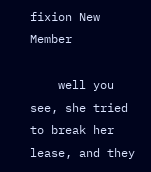fixion New Member

    well you see, she tried to break her lease, and they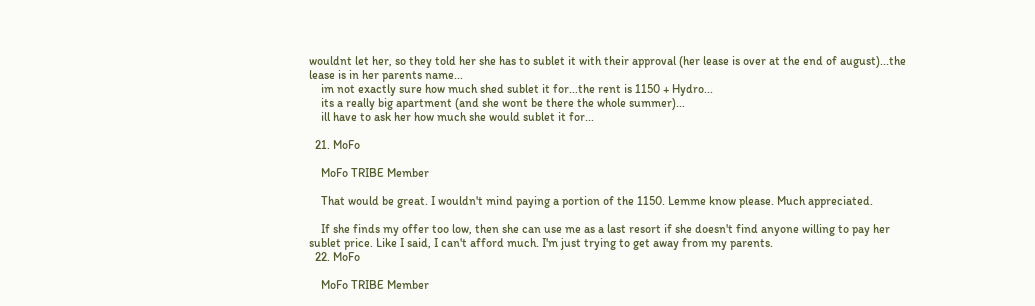wouldnt let her, so they told her she has to sublet it with their approval (her lease is over at the end of august)...the lease is in her parents name...
    im not exactly sure how much shed sublet it for...the rent is 1150 + Hydro...
    its a really big apartment (and she wont be there the whole summer)...
    ill have to ask her how much she would sublet it for...

  21. MoFo

    MoFo TRIBE Member

    That would be great. I wouldn't mind paying a portion of the 1150. Lemme know please. Much appreciated.

    If she finds my offer too low, then she can use me as a last resort if she doesn't find anyone willing to pay her sublet price. Like I said, I can't afford much. I'm just trying to get away from my parents.
  22. MoFo

    MoFo TRIBE Member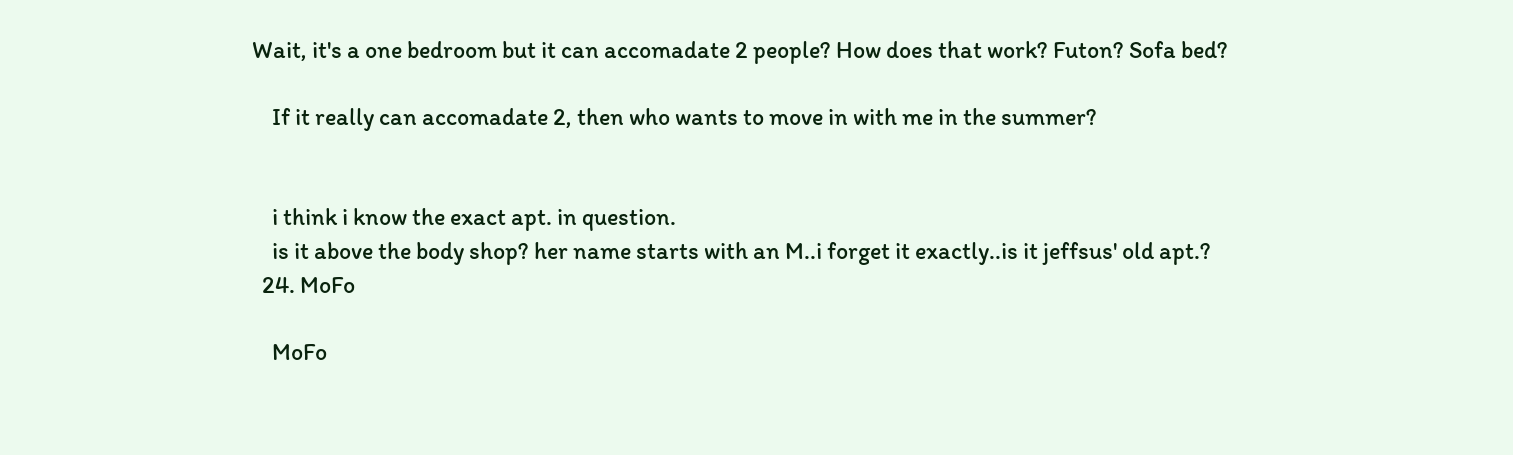Wait, it's a one bedroom but it can accomadate 2 people? How does that work? Futon? Sofa bed?

    If it really can accomadate 2, then who wants to move in with me in the summer?


    i think i know the exact apt. in question.
    is it above the body shop? her name starts with an M..i forget it exactly..is it jeffsus' old apt.?
  24. MoFo

    MoFo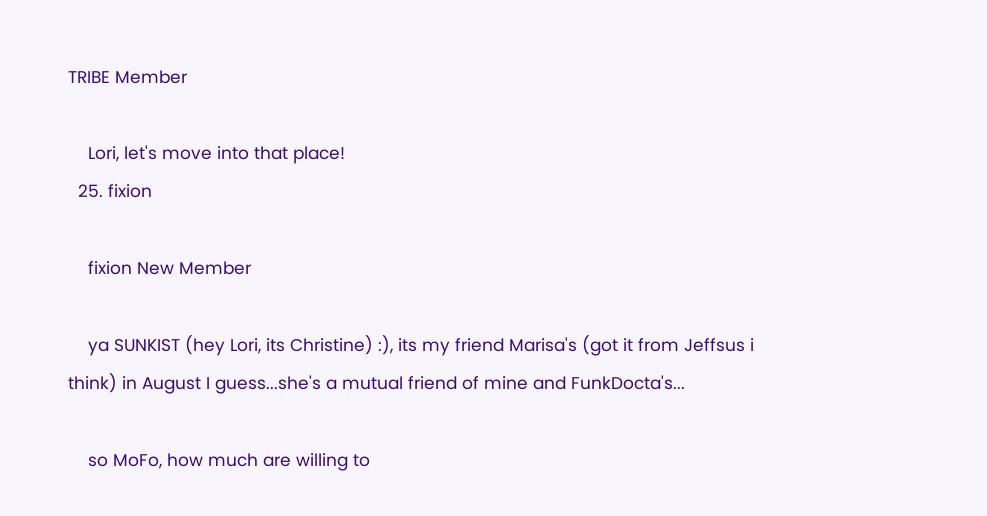TRIBE Member

    Lori, let's move into that place!
  25. fixion

    fixion New Member

    ya SUNKIST (hey Lori, its Christine) :), its my friend Marisa's (got it from Jeffsus i think) in August I guess...she's a mutual friend of mine and FunkDocta's...

    so MoFo, how much are willing to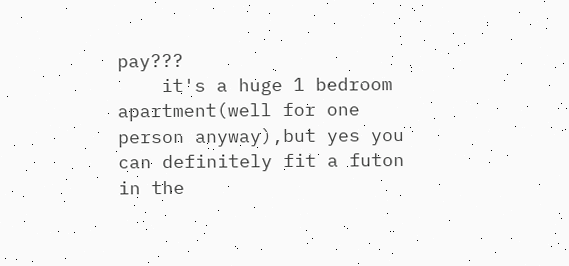pay???
    it's a huge 1 bedroom apartment(well for one person anyway),but yes you can definitely fit a futon in the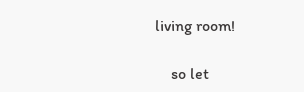living room!

    so let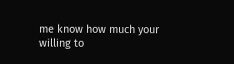me know how much your willing to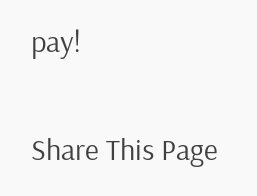pay!


Share This Page